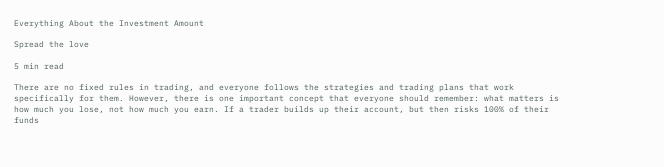Everything About the Investment Amount

Spread the love

5 min read

There are no fixed rules in trading, and everyone follows the strategies and trading plans that work specifically for them. However, there is one important concept that everyone should remember: what matters is how much you lose, not how much you earn. If a trader builds up their account, but then risks 100% of their funds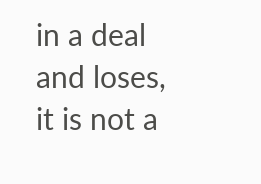in a deal and loses, it is not a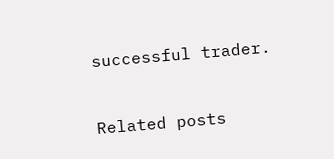successful trader.


Related posts